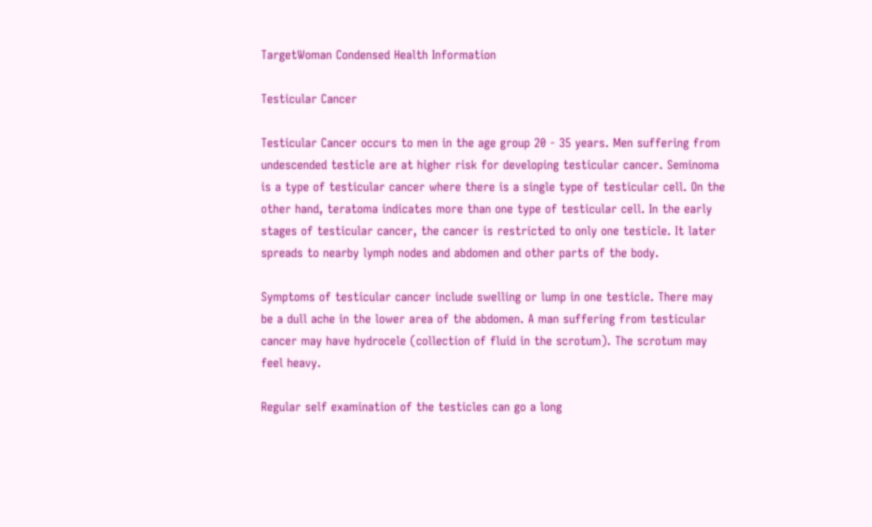TargetWoman Condensed Health Information

Testicular Cancer

Testicular Cancer occurs to men in the age group 20 - 35 years. Men suffering from undescended testicle are at higher risk for developing testicular cancer. Seminoma is a type of testicular cancer where there is a single type of testicular cell. On the other hand, teratoma indicates more than one type of testicular cell. In the early stages of testicular cancer, the cancer is restricted to only one testicle. It later spreads to nearby lymph nodes and abdomen and other parts of the body.

Symptoms of testicular cancer include swelling or lump in one testicle. There may be a dull ache in the lower area of the abdomen. A man suffering from testicular cancer may have hydrocele (collection of fluid in the scrotum). The scrotum may feel heavy.

Regular self examination of the testicles can go a long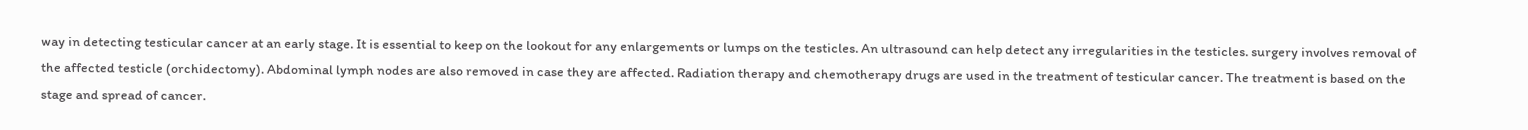way in detecting testicular cancer at an early stage. It is essential to keep on the lookout for any enlargements or lumps on the testicles. An ultrasound can help detect any irregularities in the testicles. surgery involves removal of the affected testicle (orchidectomy). Abdominal lymph nodes are also removed in case they are affected. Radiation therapy and chemotherapy drugs are used in the treatment of testicular cancer. The treatment is based on the stage and spread of cancer.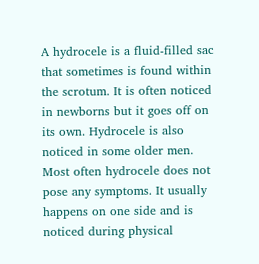A hydrocele is a fluid-filled sac that sometimes is found within the scrotum. It is often noticed in newborns but it goes off on its own. Hydrocele is also noticed in some older men. Most often hydrocele does not pose any symptoms. It usually happens on one side and is noticed during physical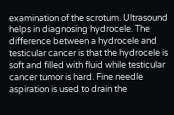examination of the scrotum. Ultrasound helps in diagnosing hydrocele. The difference between a hydrocele and testicular cancer is that the hydrocele is soft and filled with fluid while testicular cancer tumor is hard. Fine needle aspiration is used to drain the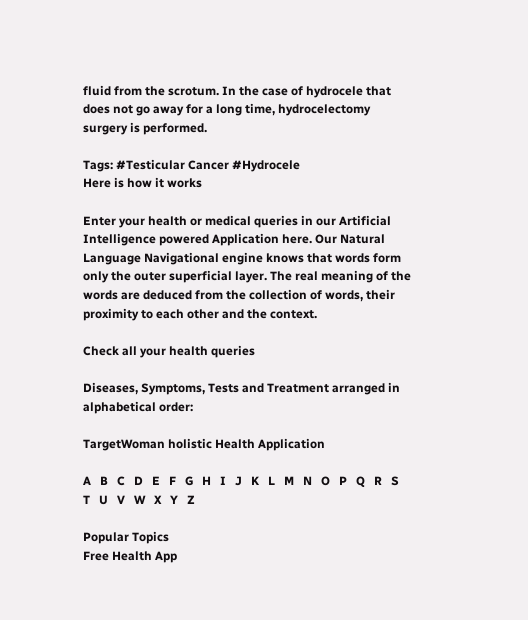fluid from the scrotum. In the case of hydrocele that does not go away for a long time, hydrocelectomy surgery is performed.

Tags: #Testicular Cancer #Hydrocele
Here is how it works

Enter your health or medical queries in our Artificial Intelligence powered Application here. Our Natural Language Navigational engine knows that words form only the outer superficial layer. The real meaning of the words are deduced from the collection of words, their proximity to each other and the context.

Check all your health queries

Diseases, Symptoms, Tests and Treatment arranged in alphabetical order:

TargetWoman holistic Health Application

A   B   C   D   E   F   G   H   I   J   K   L   M   N   O   P   Q   R   S   T   U   V   W   X   Y   Z

Popular Topics
Free Health App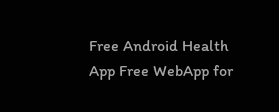Free Android Health App Free WebApp for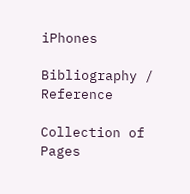iPhones

Bibliography / Reference

Collection of Pages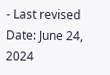- Last revised Date: June 24, 2024